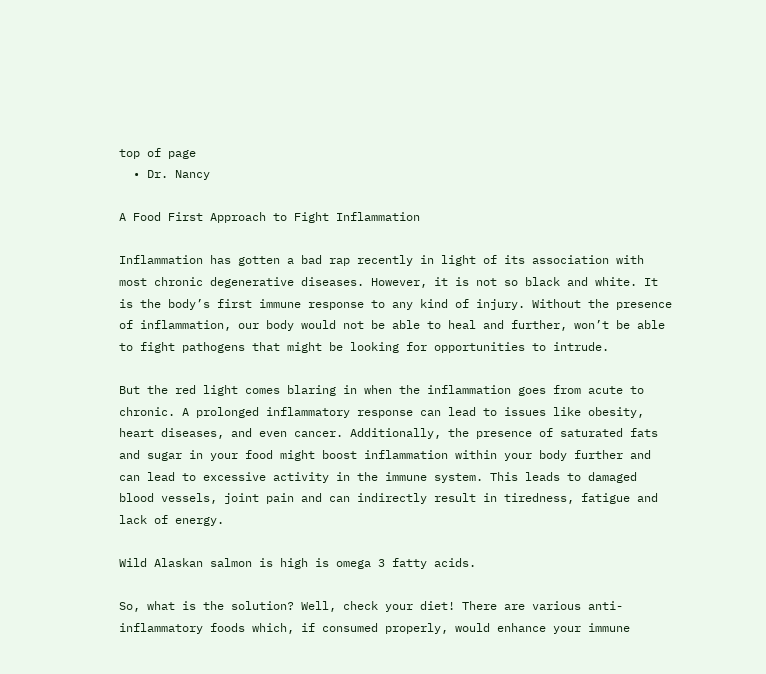top of page
  • Dr. Nancy

A Food First Approach to Fight Inflammation

Inflammation has gotten a bad rap recently in light of its association with most chronic degenerative diseases. However, it is not so black and white. It is the body’s first immune response to any kind of injury. Without the presence of inflammation, our body would not be able to heal and further, won’t be able to fight pathogens that might be looking for opportunities to intrude.

But the red light comes blaring in when the inflammation goes from acute to chronic. A prolonged inflammatory response can lead to issues like obesity, heart diseases, and even cancer. Additionally, the presence of saturated fats and sugar in your food might boost inflammation within your body further and can lead to excessive activity in the immune system. This leads to damaged blood vessels, joint pain and can indirectly result in tiredness, fatigue and lack of energy.

Wild Alaskan salmon is high is omega 3 fatty acids.

So, what is the solution? Well, check your diet! There are various anti-inflammatory foods which, if consumed properly, would enhance your immune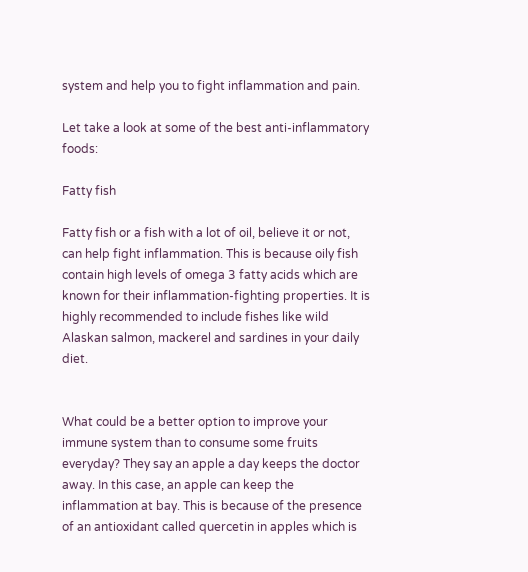system and help you to fight inflammation and pain.

Let take a look at some of the best anti-inflammatory foods:

Fatty fish

Fatty fish or a fish with a lot of oil, believe it or not, can help fight inflammation. This is because oily fish contain high levels of omega 3 fatty acids which are known for their inflammation-fighting properties. It is highly recommended to include fishes like wild Alaskan salmon, mackerel and sardines in your daily diet.


What could be a better option to improve your immune system than to consume some fruits everyday? They say an apple a day keeps the doctor away. In this case, an apple can keep the inflammation at bay. This is because of the presence of an antioxidant called quercetin in apples which is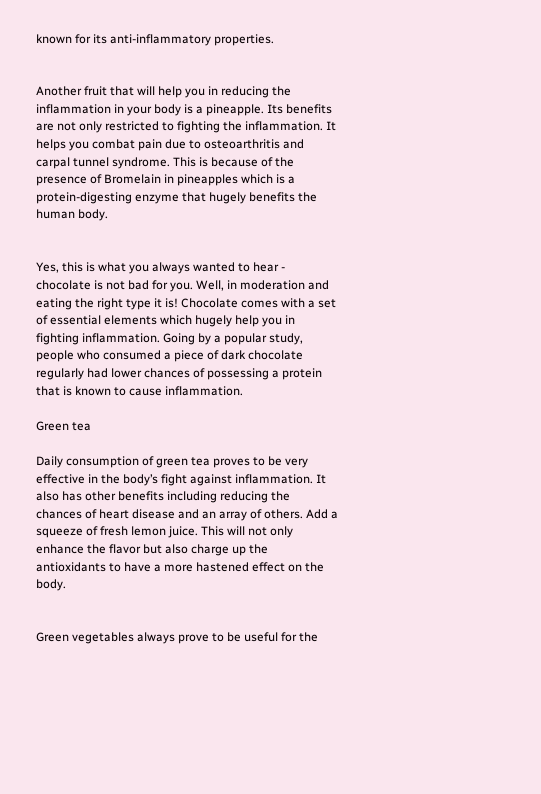known for its anti-inflammatory properties.


Another fruit that will help you in reducing the inflammation in your body is a pineapple. Its benefits are not only restricted to fighting the inflammation. It helps you combat pain due to osteoarthritis and carpal tunnel syndrome. This is because of the presence of Bromelain in pineapples which is a protein-digesting enzyme that hugely benefits the human body.


Yes, this is what you always wanted to hear - chocolate is not bad for you. Well, in moderation and eating the right type it is! Chocolate comes with a set of essential elements which hugely help you in fighting inflammation. Going by a popular study, people who consumed a piece of dark chocolate regularly had lower chances of possessing a protein that is known to cause inflammation.

Green tea

Daily consumption of green tea proves to be very effective in the body’s fight against inflammation. It also has other benefits including reducing the chances of heart disease and an array of others. Add a squeeze of fresh lemon juice. This will not only enhance the flavor but also charge up the antioxidants to have a more hastened effect on the body.


Green vegetables always prove to be useful for the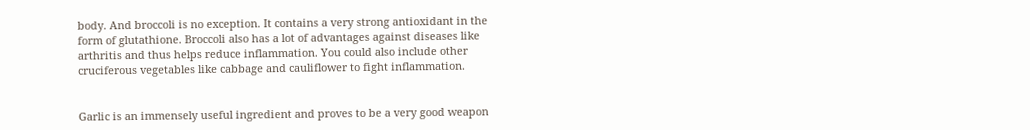body. And broccoli is no exception. It contains a very strong antioxidant in the form of glutathione. Broccoli also has a lot of advantages against diseases like arthritis and thus helps reduce inflammation. You could also include other cruciferous vegetables like cabbage and cauliflower to fight inflammation.


Garlic is an immensely useful ingredient and proves to be a very good weapon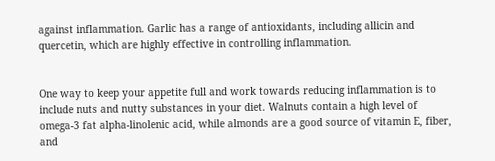against inflammation. Garlic has a range of antioxidants, including allicin and quercetin, which are highly effective in controlling inflammation.


One way to keep your appetite full and work towards reducing inflammation is to include nuts and nutty substances in your diet. Walnuts contain a high level of omega-3 fat alpha-linolenic acid, while almonds are a good source of vitamin E, fiber, and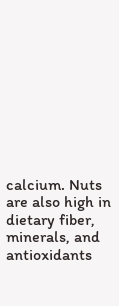calcium. Nuts are also high in dietary fiber, minerals, and antioxidants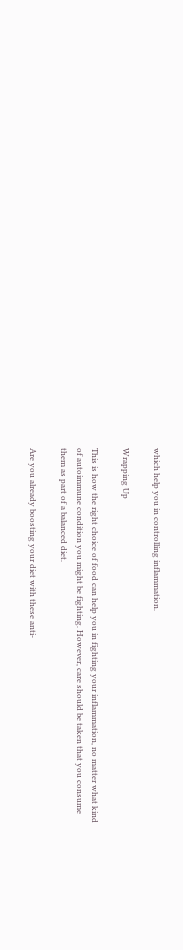which help you in controlling inflammation.

Wrapping Up

This is how the right choice of food can help you in fighting your inflammation, no matter what kind of autoimmune condition you might be fighting. However, care should be taken that you consume them as part of a balanced diet.

Are you already boosting your diet with these anti-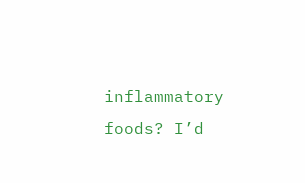inflammatory foods? I’d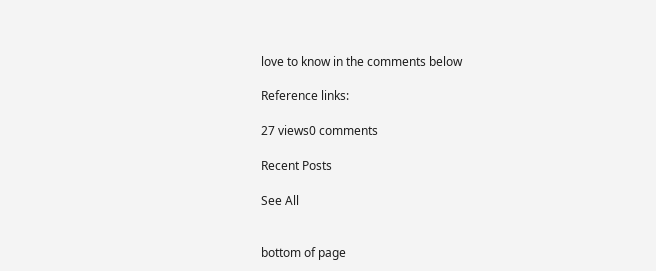love to know in the comments below

Reference links:

27 views0 comments

Recent Posts

See All


bottom of page